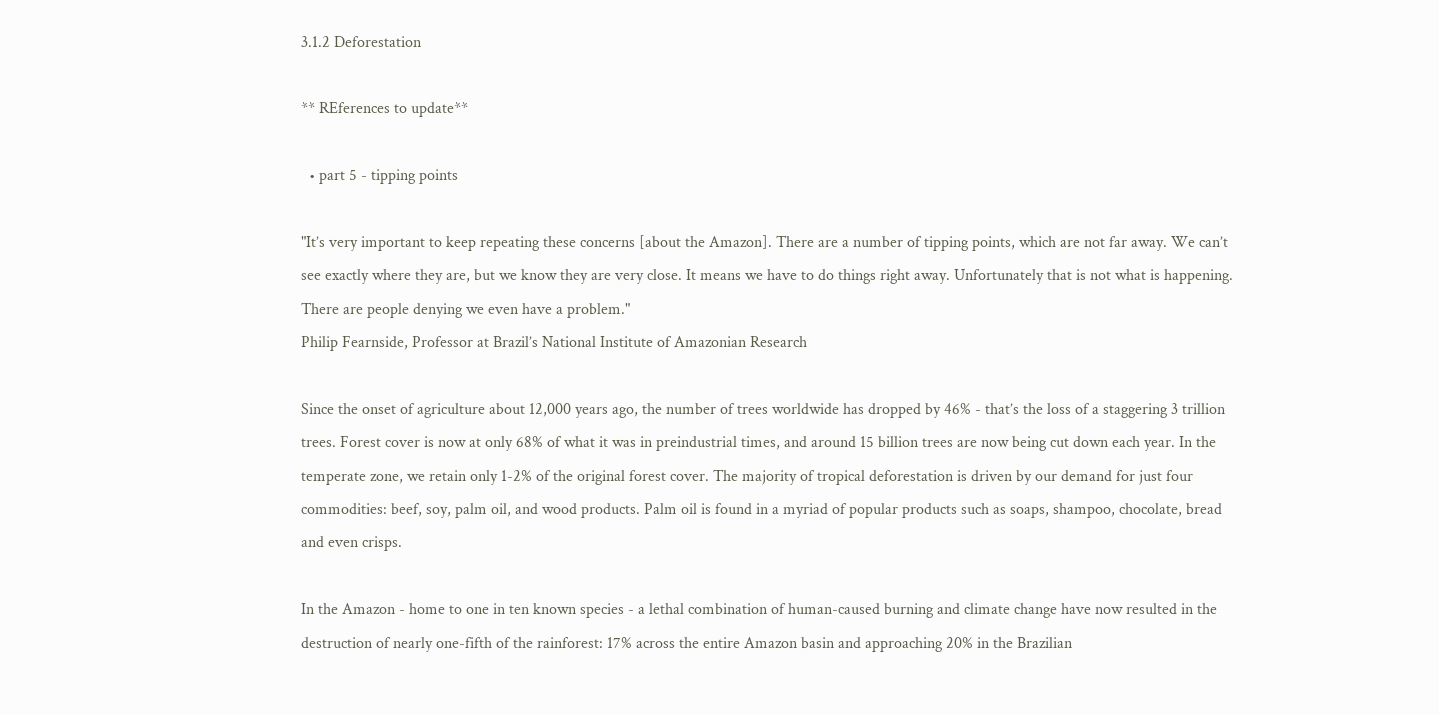3.1.2 Deforestation

** REferences to update**

  • part 5 - tipping points

"It’s very important to keep repeating these concerns [about the Amazon]. There are a number of tipping points, which are not far away. We can’t see exactly where they are, but we know they are very close. It means we have to do things right away. Unfortunately that is not what is happening. There are people denying we even have a problem."
Philip Fearnside, Professor at Brazil’s National Institute of Amazonian Research

Since the onset of agriculture about 12,000 years ago, the number of trees worldwide has dropped by 46% - that’s the loss of a staggering 3 trillion trees. Forest cover is now at only 68% of what it was in preindustrial times, and around 15 billion trees are now being cut down each year. In the temperate zone, we retain only 1-2% of the original forest cover. The majority of tropical deforestation is driven by our demand for just four commodities: beef, soy, palm oil, and wood products. Palm oil is found in a myriad of popular products such as soaps, shampoo, chocolate, bread and even crisps.

In the Amazon - home to one in ten known species - a lethal combination of human-caused burning and climate change have now resulted in the destruction of nearly one-fifth of the rainforest: 17% across the entire Amazon basin and approaching 20% in the Brazilian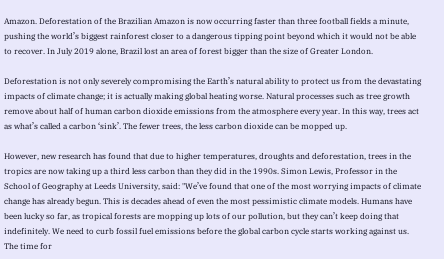Amazon. Deforestation of the Brazilian Amazon is now occurring faster than three football fields a minute, pushing the world’s biggest rainforest closer to a dangerous tipping point beyond which it would not be able to recover. In July 2019 alone, Brazil lost an area of forest bigger than the size of Greater London.

Deforestation is not only severely compromising the Earth’s natural ability to protect us from the devastating impacts of climate change; it is actually making global heating worse. Natural processes such as tree growth remove about half of human carbon dioxide emissions from the atmosphere every year. In this way, trees act as what’s called a carbon ‘sink’. The fewer trees, the less carbon dioxide can be mopped up.

However, new research has found that due to higher temperatures, droughts and deforestation, trees in the tropics are now taking up a third less carbon than they did in the 1990s. Simon Lewis, Professor in the School of Geography at Leeds University, said: "We’ve found that one of the most worrying impacts of climate change has already begun. This is decades ahead of even the most pessimistic climate models. Humans have been lucky so far, as tropical forests are mopping up lots of our pollution, but they can’t keep doing that indefinitely. We need to curb fossil fuel emissions before the global carbon cycle starts working against us. The time for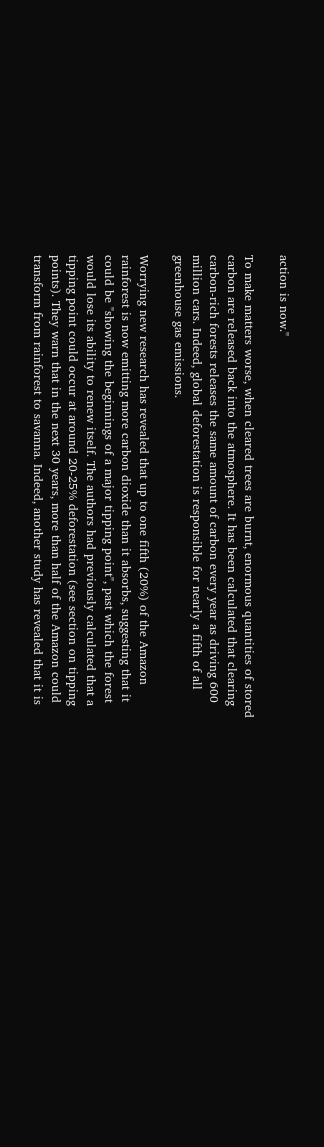action is now."

To make matters worse, when cleared trees are burnt, enormous quantities of stored carbon are released back into the atmosphere. It has been calculated that clearing carbon-rich forests releases the same amount of carbon every year as driving 600 million cars. Indeed, global deforestation is responsible for nearly a fifth of all greenhouse gas emissions.

Worrying new research has revealed that up to one fifth (20%) of the Amazon rainforest is now emitting more carbon dioxide than it absorbs, suggesting that it could be "showing the beginnings of a major tipping point", past which the forest would lose its ability to renew itself. The authors had previously calculated that a tipping point could occur at around 20-25% deforestation (see section on tipping points). They warn that in the next 30 years, more than half of the Amazon could transform from rainforest to savanna. Indeed, another study has revealed that it is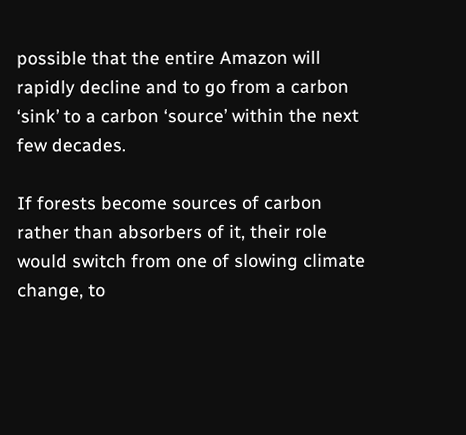possible that the entire Amazon will rapidly decline and to go from a carbon ‘sink’ to a carbon ‘source’ within the next few decades.

If forests become sources of carbon rather than absorbers of it, their role would switch from one of slowing climate change, to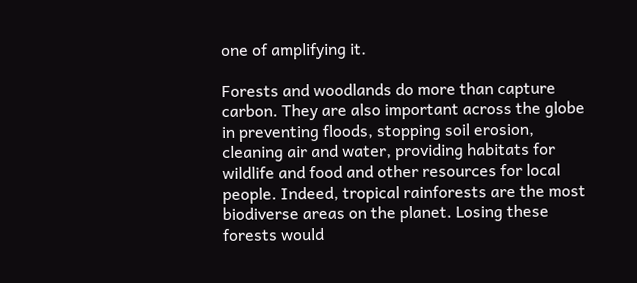one of amplifying it.

Forests and woodlands do more than capture carbon. They are also important across the globe in preventing floods, stopping soil erosion, cleaning air and water, providing habitats for wildlife and food and other resources for local people. Indeed, tropical rainforests are the most biodiverse areas on the planet. Losing these forests would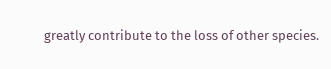greatly contribute to the loss of other species.